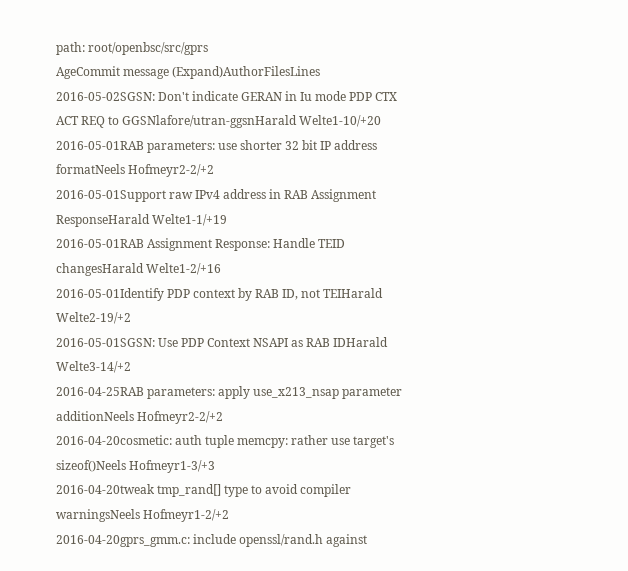path: root/openbsc/src/gprs
AgeCommit message (Expand)AuthorFilesLines
2016-05-02SGSN: Don't indicate GERAN in Iu mode PDP CTX ACT REQ to GGSNlafore/utran-ggsnHarald Welte1-10/+20
2016-05-01RAB parameters: use shorter 32 bit IP address formatNeels Hofmeyr2-2/+2
2016-05-01Support raw IPv4 address in RAB Assignment ResponseHarald Welte1-1/+19
2016-05-01RAB Assignment Response: Handle TEID changesHarald Welte1-2/+16
2016-05-01Identify PDP context by RAB ID, not TEIHarald Welte2-19/+2
2016-05-01SGSN: Use PDP Context NSAPI as RAB IDHarald Welte3-14/+2
2016-04-25RAB parameters: apply use_x213_nsap parameter additionNeels Hofmeyr2-2/+2
2016-04-20cosmetic: auth tuple memcpy: rather use target's sizeof()Neels Hofmeyr1-3/+3
2016-04-20tweak tmp_rand[] type to avoid compiler warningsNeels Hofmeyr1-2/+2
2016-04-20gprs_gmm.c: include openssl/rand.h against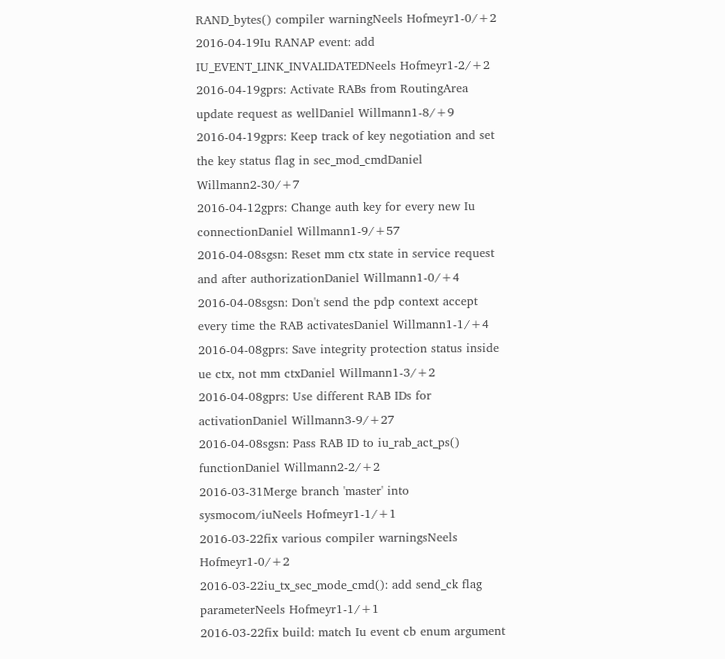RAND_bytes() compiler warningNeels Hofmeyr1-0/+2
2016-04-19Iu RANAP event: add IU_EVENT_LINK_INVALIDATEDNeels Hofmeyr1-2/+2
2016-04-19gprs: Activate RABs from RoutingArea update request as wellDaniel Willmann1-8/+9
2016-04-19gprs: Keep track of key negotiation and set the key status flag in sec_mod_cmdDaniel Willmann2-30/+7
2016-04-12gprs: Change auth key for every new Iu connectionDaniel Willmann1-9/+57
2016-04-08sgsn: Reset mm ctx state in service request and after authorizationDaniel Willmann1-0/+4
2016-04-08sgsn: Don't send the pdp context accept every time the RAB activatesDaniel Willmann1-1/+4
2016-04-08gprs: Save integrity protection status inside ue ctx, not mm ctxDaniel Willmann1-3/+2
2016-04-08gprs: Use different RAB IDs for activationDaniel Willmann3-9/+27
2016-04-08sgsn: Pass RAB ID to iu_rab_act_ps() functionDaniel Willmann2-2/+2
2016-03-31Merge branch 'master' into sysmocom/iuNeels Hofmeyr1-1/+1
2016-03-22fix various compiler warningsNeels Hofmeyr1-0/+2
2016-03-22iu_tx_sec_mode_cmd(): add send_ck flag parameterNeels Hofmeyr1-1/+1
2016-03-22fix build: match Iu event cb enum argument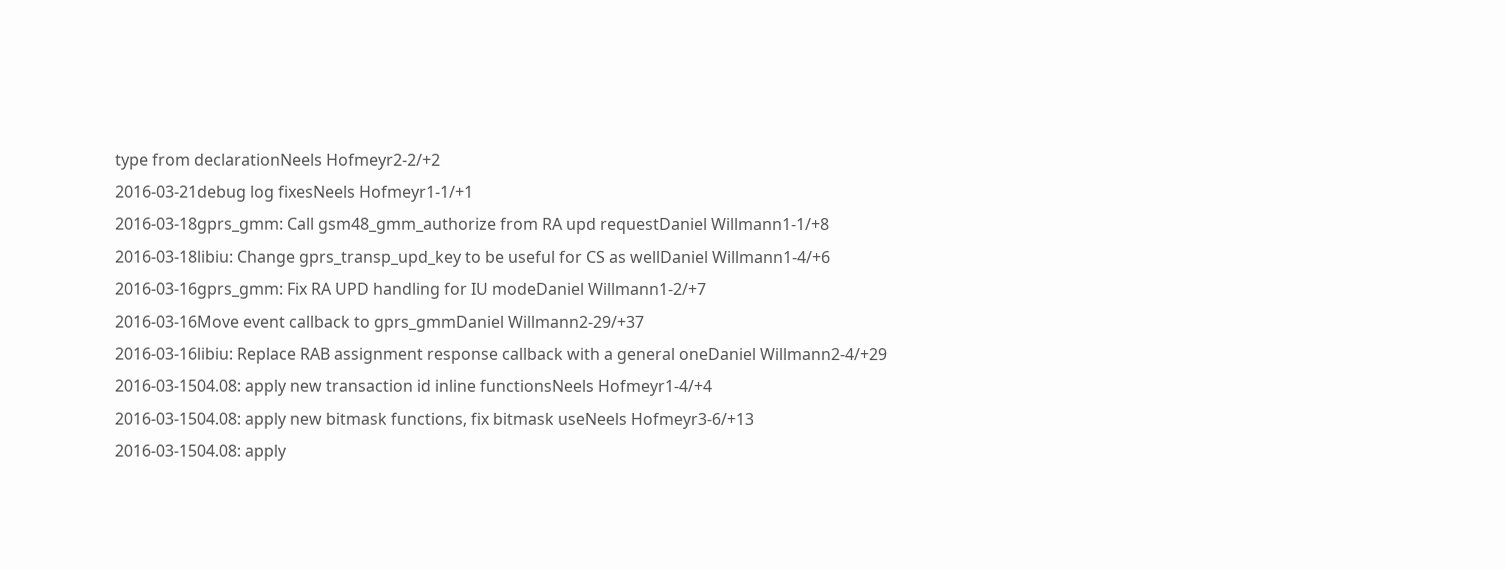type from declarationNeels Hofmeyr2-2/+2
2016-03-21debug log fixesNeels Hofmeyr1-1/+1
2016-03-18gprs_gmm: Call gsm48_gmm_authorize from RA upd requestDaniel Willmann1-1/+8
2016-03-18libiu: Change gprs_transp_upd_key to be useful for CS as wellDaniel Willmann1-4/+6
2016-03-16gprs_gmm: Fix RA UPD handling for IU modeDaniel Willmann1-2/+7
2016-03-16Move event callback to gprs_gmmDaniel Willmann2-29/+37
2016-03-16libiu: Replace RAB assignment response callback with a general oneDaniel Willmann2-4/+29
2016-03-1504.08: apply new transaction id inline functionsNeels Hofmeyr1-4/+4
2016-03-1504.08: apply new bitmask functions, fix bitmask useNeels Hofmeyr3-6/+13
2016-03-1504.08: apply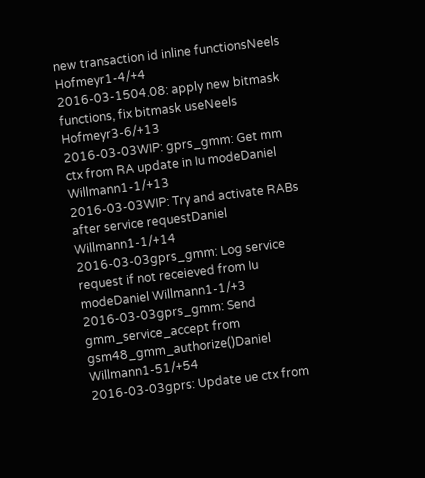new transaction id inline functionsNeels Hofmeyr1-4/+4
2016-03-1504.08: apply new bitmask functions, fix bitmask useNeels Hofmeyr3-6/+13
2016-03-03WIP: gprs_gmm: Get mm ctx from RA update in Iu modeDaniel Willmann1-1/+13
2016-03-03WIP: Try and activate RABs after service requestDaniel Willmann1-1/+14
2016-03-03gprs_gmm: Log service request if not receieved from Iu modeDaniel Willmann1-1/+3
2016-03-03gprs_gmm: Send gmm_service_accept from gsm48_gmm_authorize()Daniel Willmann1-51/+54
2016-03-03gprs: Update ue ctx from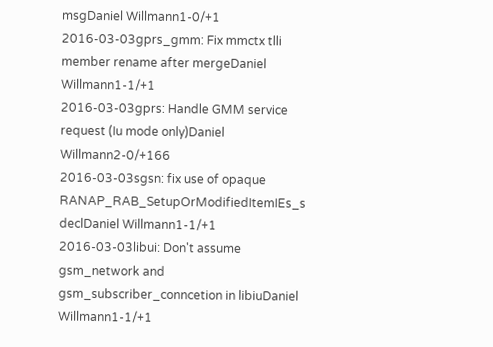msgDaniel Willmann1-0/+1
2016-03-03gprs_gmm: Fix mmctx tlli member rename after mergeDaniel Willmann1-1/+1
2016-03-03gprs: Handle GMM service request (Iu mode only)Daniel Willmann2-0/+166
2016-03-03sgsn: fix use of opaque RANAP_RAB_SetupOrModifiedItemIEs_s declDaniel Willmann1-1/+1
2016-03-03libui: Don't assume gsm_network and gsm_subscriber_conncetion in libiuDaniel Willmann1-1/+1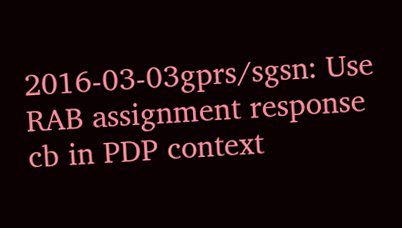2016-03-03gprs/sgsn: Use RAB assignment response cb in PDP context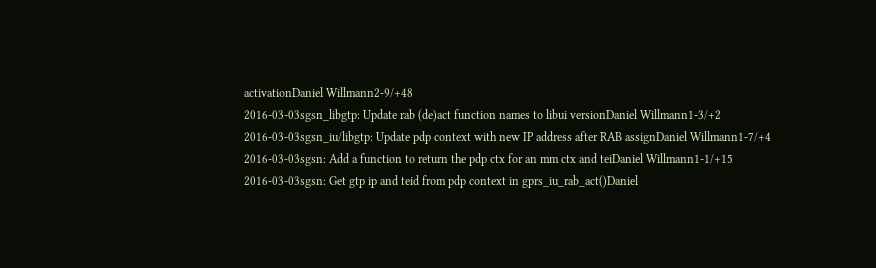activationDaniel Willmann2-9/+48
2016-03-03sgsn_libgtp: Update rab (de)act function names to libui versionDaniel Willmann1-3/+2
2016-03-03sgsn_iu/libgtp: Update pdp context with new IP address after RAB assignDaniel Willmann1-7/+4
2016-03-03sgsn: Add a function to return the pdp ctx for an mm ctx and teiDaniel Willmann1-1/+15
2016-03-03sgsn: Get gtp ip and teid from pdp context in gprs_iu_rab_act()Daniel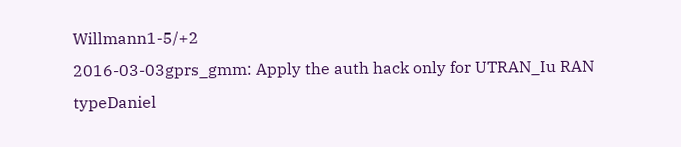Willmann1-5/+2
2016-03-03gprs_gmm: Apply the auth hack only for UTRAN_Iu RAN typeDaniel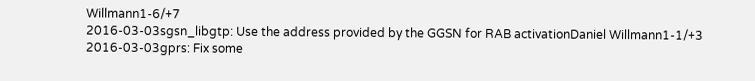Willmann1-6/+7
2016-03-03sgsn_libgtp: Use the address provided by the GGSN for RAB activationDaniel Willmann1-1/+3
2016-03-03gprs: Fix some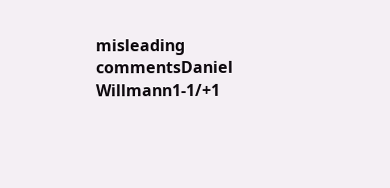misleading commentsDaniel Willmann1-1/+1